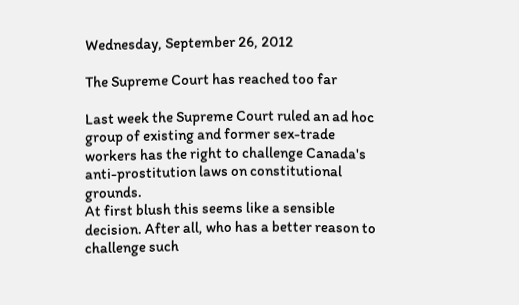Wednesday, September 26, 2012

The Supreme Court has reached too far

Last week the Supreme Court ruled an ad hoc group of existing and former sex-trade workers has the right to challenge Canada's anti-prostitution laws on constitutional grounds.
At first blush this seems like a sensible decision. After all, who has a better reason to challenge such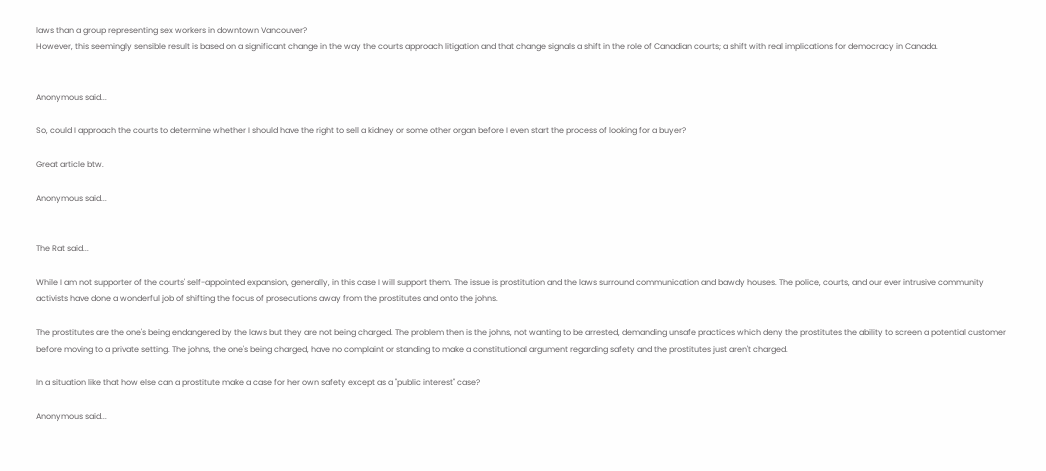laws than a group representing sex workers in downtown Vancouver?
However, this seemingly sensible result is based on a significant change in the way the courts approach litigation and that change signals a shift in the role of Canadian courts; a shift with real implications for democracy in Canada.


Anonymous said...

So, could I approach the courts to determine whether I should have the right to sell a kidney or some other organ before I even start the process of looking for a buyer?

Great article btw.

Anonymous said...


The Rat said...

While I am not supporter of the courts' self-appointed expansion, generally, in this case I will support them. The issue is prostitution and the laws surround communication and bawdy houses. The police, courts, and our ever intrusive community activists have done a wonderful job of shifting the focus of prosecutions away from the prostitutes and onto the johns.

The prostitutes are the one's being endangered by the laws but they are not being charged. The problem then is the johns, not wanting to be arrested, demanding unsafe practices which deny the prostitutes the ability to screen a potential customer before moving to a private setting. The johns, the one's being charged, have no complaint or standing to make a constitutional argument regarding safety and the prostitutes just aren't charged.

In a situation like that how else can a prostitute make a case for her own safety except as a "public interest" case?

Anonymous said...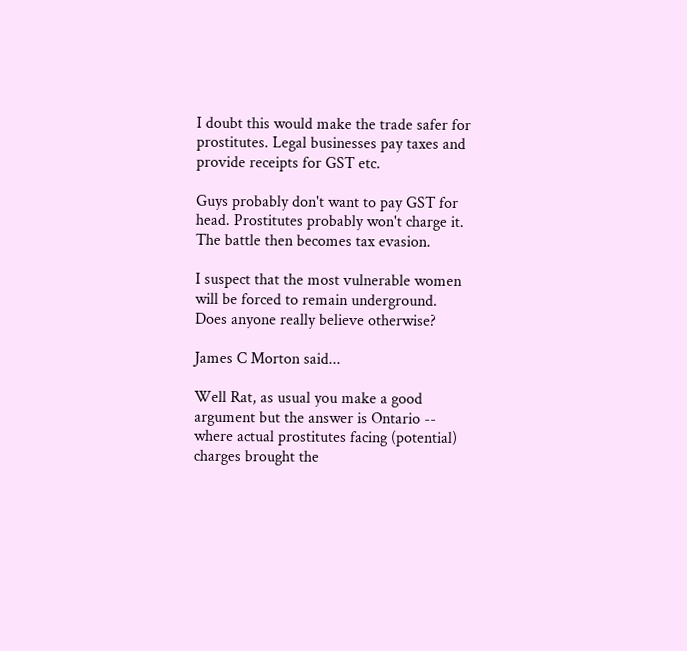I doubt this would make the trade safer for prostitutes. Legal businesses pay taxes and provide receipts for GST etc.

Guys probably don't want to pay GST for head. Prostitutes probably won't charge it. The battle then becomes tax evasion.

I suspect that the most vulnerable women will be forced to remain underground. Does anyone really believe otherwise?

James C Morton said...

Well Rat, as usual you make a good argument but the answer is Ontario -- where actual prostitutes facing (potential) charges brought the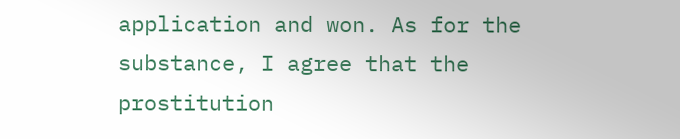application and won. As for the substance, I agree that the prostitution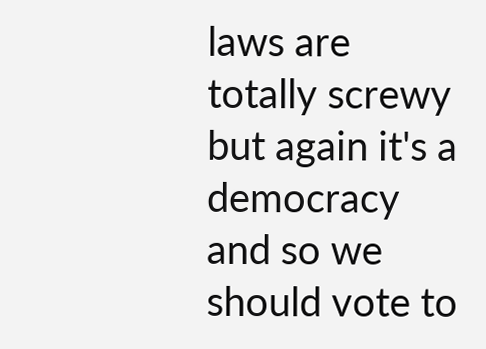laws are totally screwy but again it's a democracy and so we should vote to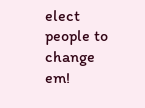elect people to change em!